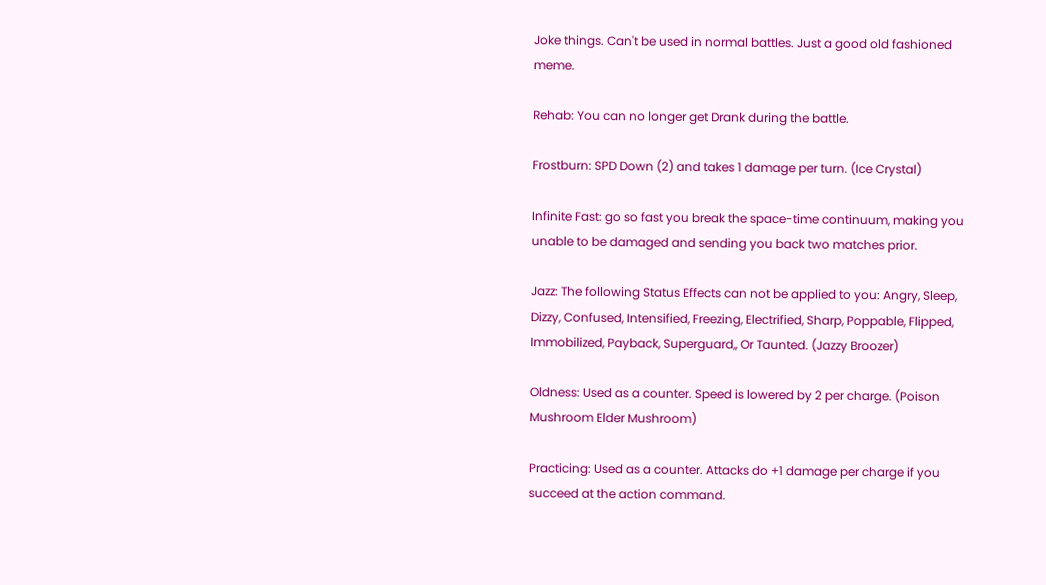Joke things. Can't be used in normal battles. Just a good old fashioned meme.

Rehab: You can no longer get Drank during the battle.

Frostburn: SPD Down (2) and takes 1 damage per turn. (Ice Crystal)

Infinite Fast: go so fast you break the space-time continuum, making you unable to be damaged and sending you back two matches prior.

Jazz: The following Status Effects can not be applied to you: Angry, Sleep, Dizzy, Confused, Intensified, Freezing, Electrified, Sharp, Poppable, Flipped, Immobilized, Payback, Superguard,, Or Taunted. (Jazzy Broozer)

Oldness: Used as a counter. Speed is lowered by 2 per charge. (Poison Mushroom Elder Mushroom)

Practicing: Used as a counter. Attacks do +1 damage per charge if you succeed at the action command.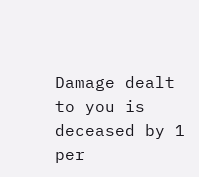Damage dealt to you is deceased by 1 per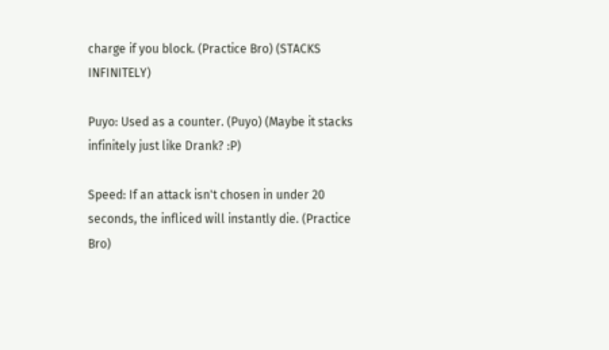charge if you block. (Practice Bro) (STACKS INFINITELY)

Puyo: Used as a counter. (Puyo) (Maybe it stacks infinitely just like Drank? :P)

Speed: If an attack isn't chosen in under 20 seconds, the infliced will instantly die. (Practice Bro)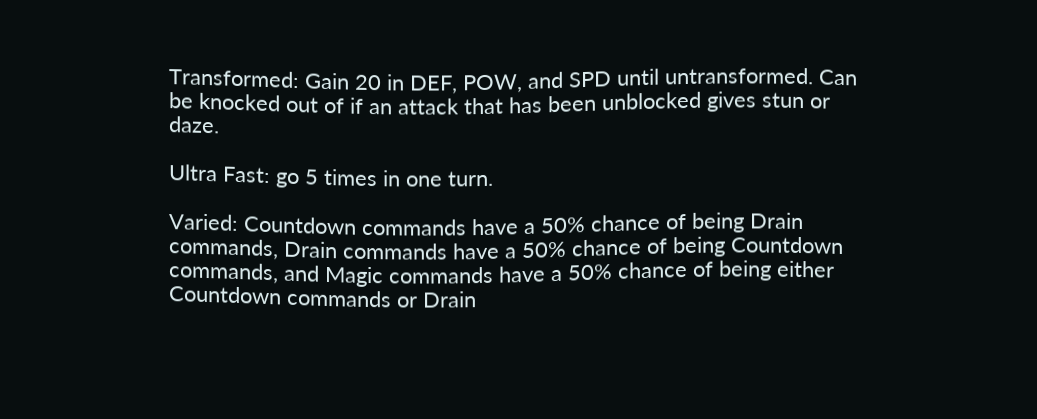Transformed: Gain 20 in DEF, POW, and SPD until untransformed. Can be knocked out of if an attack that has been unblocked gives stun or daze.

Ultra Fast: go 5 times in one turn.

Varied: Countdown commands have a 50% chance of being Drain commands, Drain commands have a 50% chance of being Countdown commands, and Magic commands have a 50% chance of being either Countdown commands or Drain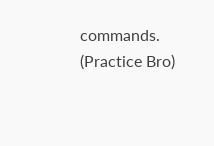commands. (Practice Bro)